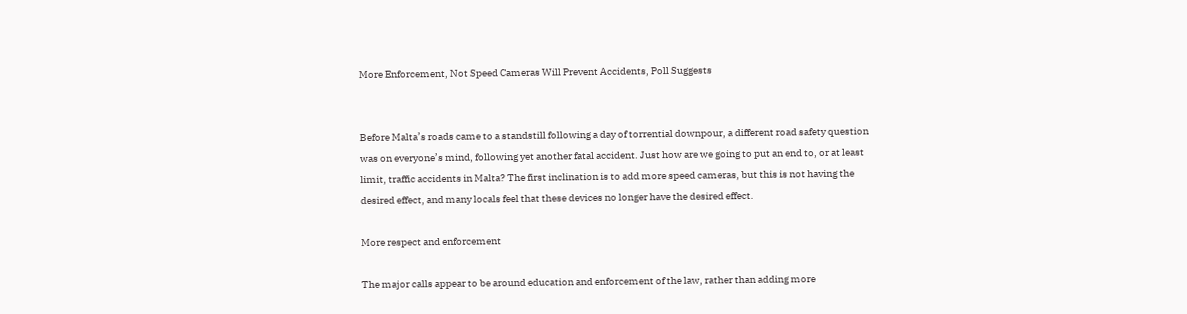More Enforcement, Not Speed Cameras Will Prevent Accidents, Poll Suggests


Before Malta’s roads came to a standstill following a day of torrential downpour, a different road safety question was on everyone’s mind, following yet another fatal accident. Just how are we going to put an end to, or at least limit, traffic accidents in Malta? The first inclination is to add more speed cameras, but this is not having the desired effect, and many locals feel that these devices no longer have the desired effect.

More respect and enforcement

The major calls appear to be around education and enforcement of the law, rather than adding more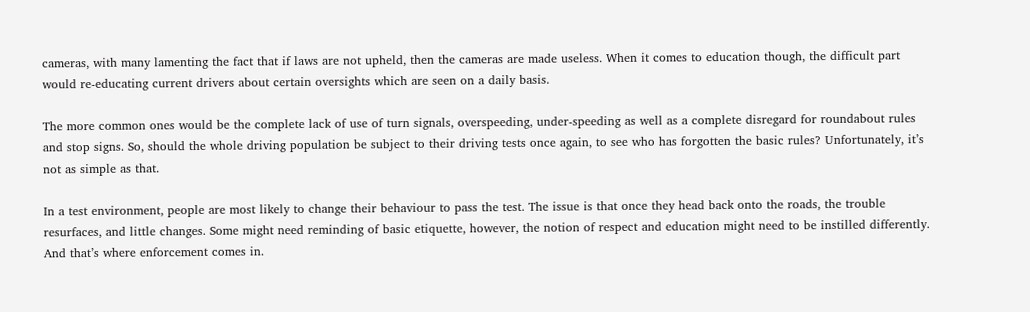cameras, with many lamenting the fact that if laws are not upheld, then the cameras are made useless. When it comes to education though, the difficult part would re-educating current drivers about certain oversights which are seen on a daily basis.

The more common ones would be the complete lack of use of turn signals, overspeeding, under-speeding as well as a complete disregard for roundabout rules and stop signs. So, should the whole driving population be subject to their driving tests once again, to see who has forgotten the basic rules? Unfortunately, it’s not as simple as that.

In a test environment, people are most likely to change their behaviour to pass the test. The issue is that once they head back onto the roads, the trouble resurfaces, and little changes. Some might need reminding of basic etiquette, however, the notion of respect and education might need to be instilled differently. And that’s where enforcement comes in.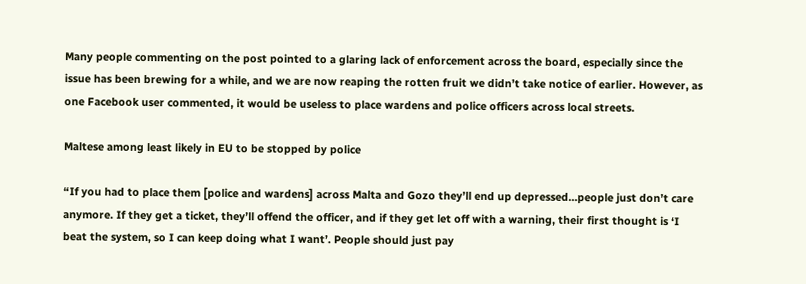Many people commenting on the post pointed to a glaring lack of enforcement across the board, especially since the issue has been brewing for a while, and we are now reaping the rotten fruit we didn’t take notice of earlier. However, as one Facebook user commented, it would be useless to place wardens and police officers across local streets.

Maltese among least likely in EU to be stopped by police

“If you had to place them [police and wardens] across Malta and Gozo they’ll end up depressed…people just don’t care anymore. If they get a ticket, they’ll offend the officer, and if they get let off with a warning, their first thought is ‘I beat the system, so I can keep doing what I want’. People should just pay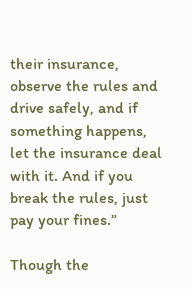their insurance, observe the rules and drive safely, and if something happens, let the insurance deal with it. And if you break the rules, just pay your fines.”

Though the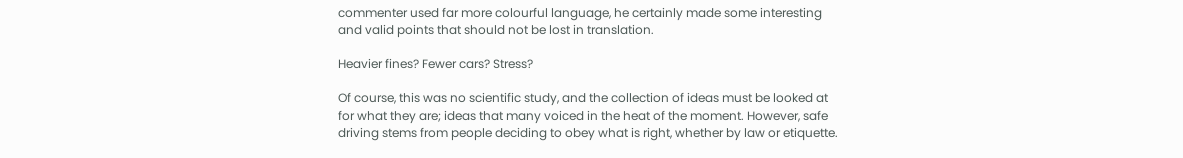commenter used far more colourful language, he certainly made some interesting and valid points that should not be lost in translation.

Heavier fines? Fewer cars? Stress?

Of course, this was no scientific study, and the collection of ideas must be looked at for what they are; ideas that many voiced in the heat of the moment. However, safe driving stems from people deciding to obey what is right, whether by law or etiquette.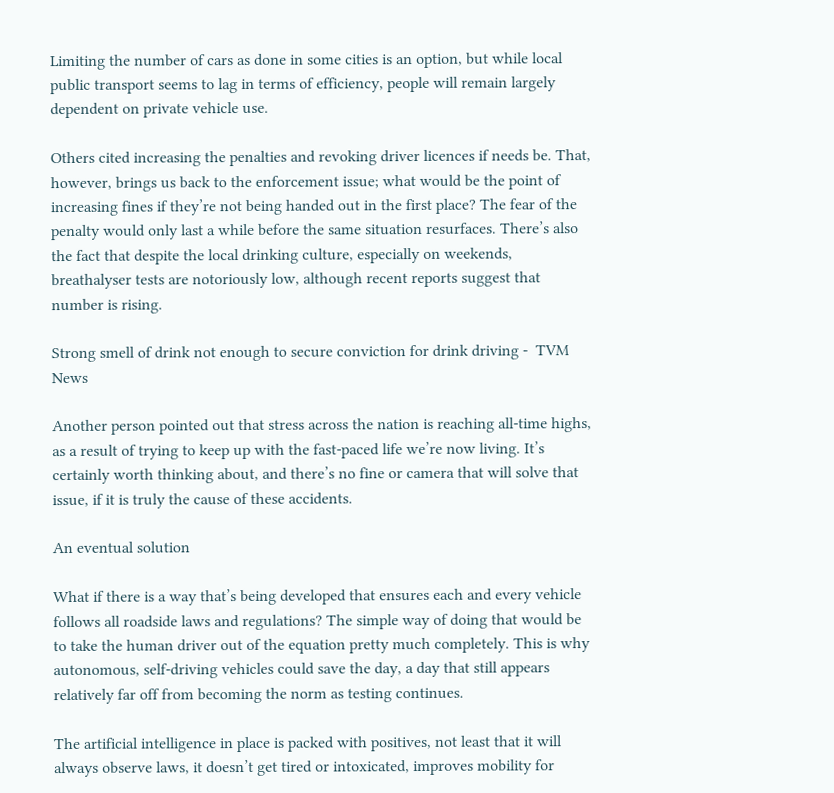Limiting the number of cars as done in some cities is an option, but while local public transport seems to lag in terms of efficiency, people will remain largely dependent on private vehicle use.

Others cited increasing the penalties and revoking driver licences if needs be. That, however, brings us back to the enforcement issue; what would be the point of increasing fines if they’re not being handed out in the first place? The fear of the penalty would only last a while before the same situation resurfaces. There’s also the fact that despite the local drinking culture, especially on weekends, breathalyser tests are notoriously low, although recent reports suggest that number is rising.

Strong smell of drink not enough to secure conviction for drink driving -  TVM News

Another person pointed out that stress across the nation is reaching all-time highs, as a result of trying to keep up with the fast-paced life we’re now living. It’s certainly worth thinking about, and there’s no fine or camera that will solve that issue, if it is truly the cause of these accidents.

An eventual solution

What if there is a way that’s being developed that ensures each and every vehicle follows all roadside laws and regulations? The simple way of doing that would be to take the human driver out of the equation pretty much completely. This is why autonomous, self-driving vehicles could save the day, a day that still appears relatively far off from becoming the norm as testing continues.

The artificial intelligence in place is packed with positives, not least that it will always observe laws, it doesn’t get tired or intoxicated, improves mobility for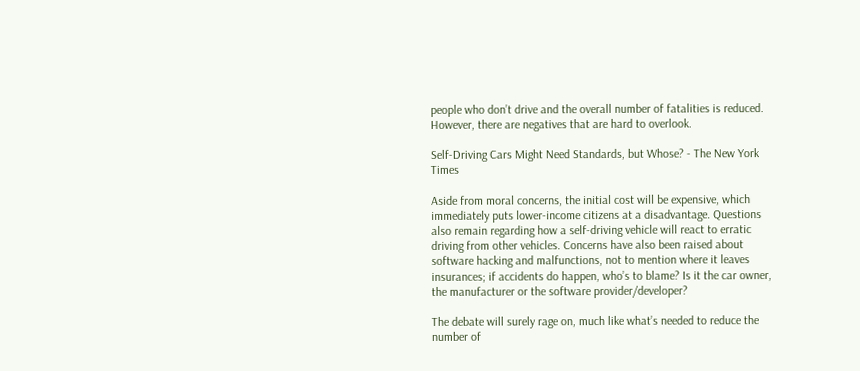people who don’t drive and the overall number of fatalities is reduced. However, there are negatives that are hard to overlook.

Self-Driving Cars Might Need Standards, but Whose? - The New York Times

Aside from moral concerns, the initial cost will be expensive, which immediately puts lower-income citizens at a disadvantage. Questions also remain regarding how a self-driving vehicle will react to erratic driving from other vehicles. Concerns have also been raised about software hacking and malfunctions, not to mention where it leaves insurances; if accidents do happen, who’s to blame? Is it the car owner, the manufacturer or the software provider/developer?

The debate will surely rage on, much like what’s needed to reduce the number of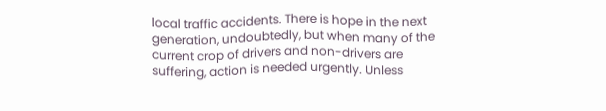local traffic accidents. There is hope in the next generation, undoubtedly, but when many of the current crop of drivers and non-drivers are suffering, action is needed urgently. Unless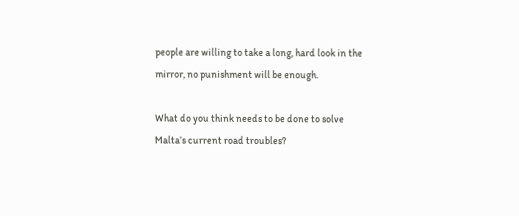people are willing to take a long, hard look in the mirror, no punishment will be enough.

What do you think needs to be done to solve Malta’s current road troubles?